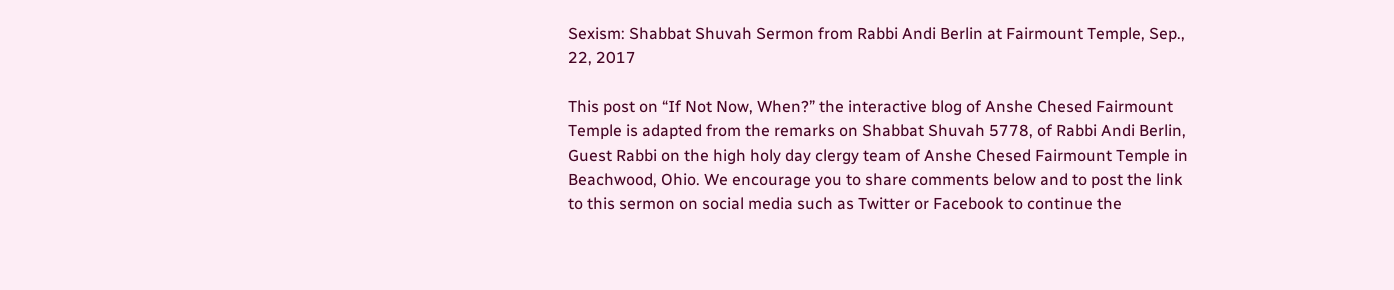Sexism: Shabbat Shuvah Sermon from Rabbi Andi Berlin at Fairmount Temple, Sep., 22, 2017

This post on “If Not Now, When?” the interactive blog of Anshe Chesed Fairmount Temple is adapted from the remarks on Shabbat Shuvah 5778, of Rabbi Andi Berlin, Guest Rabbi on the high holy day clergy team of Anshe Chesed Fairmount Temple in Beachwood, Ohio. We encourage you to share comments below and to post the link to this sermon on social media such as Twitter or Facebook to continue the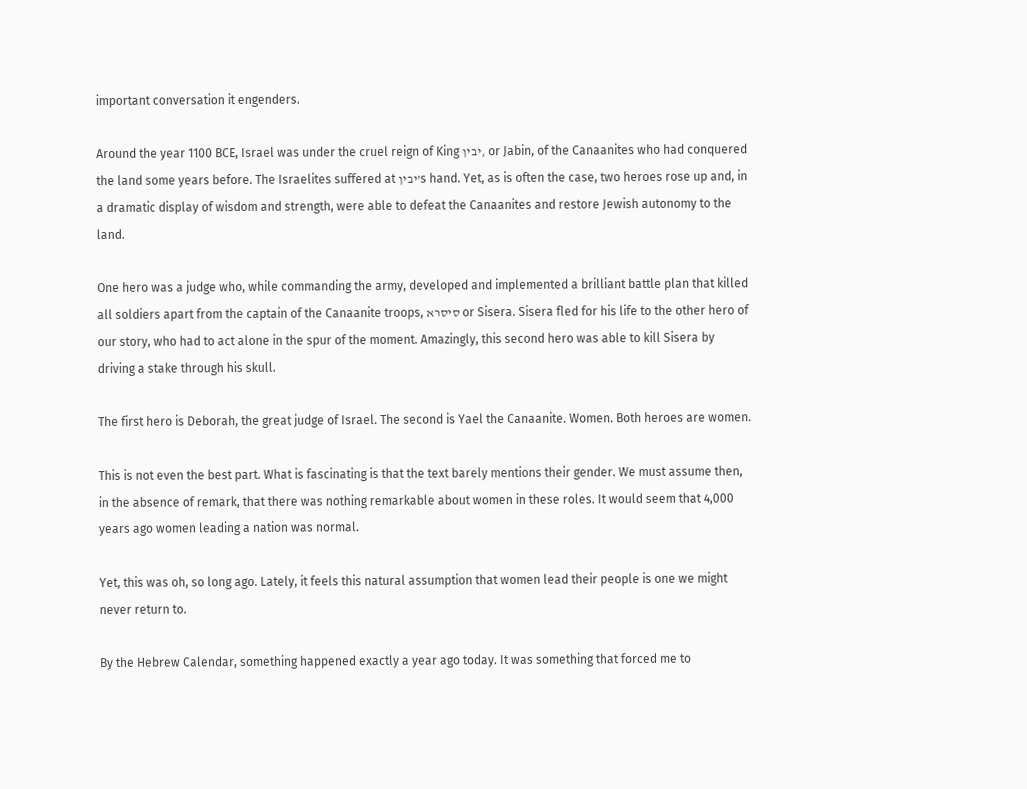important conversation it engenders.

Around the year 1100 BCE, Israel was under the cruel reign of King יבין, or Jabin, of the Canaanites who had conquered the land some years before. The Israelites suffered at יבין’s hand. Yet, as is often the case, two heroes rose up and, in a dramatic display of wisdom and strength, were able to defeat the Canaanites and restore Jewish autonomy to the land.

One hero was a judge who, while commanding the army, developed and implemented a brilliant battle plan that killed all soldiers apart from the captain of the Canaanite troops, סיסרא or Sisera. Sisera fled for his life to the other hero of our story, who had to act alone in the spur of the moment. Amazingly, this second hero was able to kill Sisera by driving a stake through his skull.

The first hero is Deborah, the great judge of Israel. The second is Yael the Canaanite. Women. Both heroes are women.

This is not even the best part. What is fascinating is that the text barely mentions their gender. We must assume then, in the absence of remark, that there was nothing remarkable about women in these roles. It would seem that 4,000 years ago women leading a nation was normal.

Yet, this was oh, so long ago. Lately, it feels this natural assumption that women lead their people is one we might never return to.

By the Hebrew Calendar, something happened exactly a year ago today. It was something that forced me to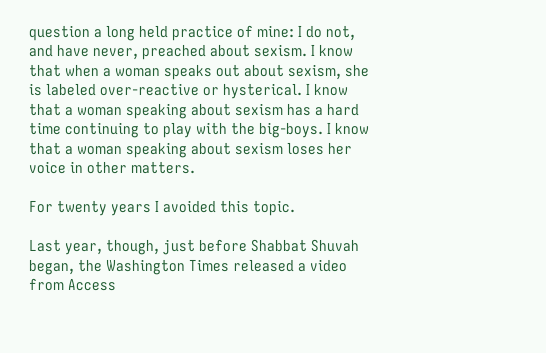question a long held practice of mine: I do not, and have never, preached about sexism. I know that when a woman speaks out about sexism, she is labeled over-reactive or hysterical. I know that a woman speaking about sexism has a hard time continuing to play with the big-boys. I know that a woman speaking about sexism loses her voice in other matters.

For twenty years I avoided this topic.

Last year, though, just before Shabbat Shuvah began, the Washington Times released a video from Access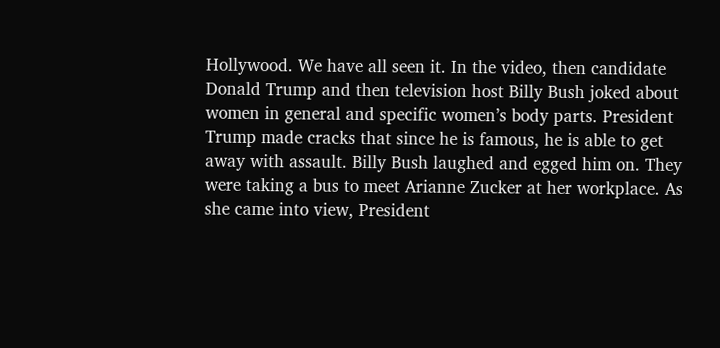Hollywood. We have all seen it. In the video, then candidate Donald Trump and then television host Billy Bush joked about women in general and specific women’s body parts. President Trump made cracks that since he is famous, he is able to get away with assault. Billy Bush laughed and egged him on. They were taking a bus to meet Arianne Zucker at her workplace. As she came into view, President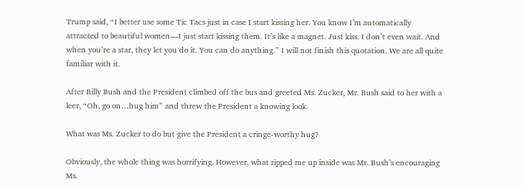Trump said, “I better use some Tic Tacs just in case I start kissing her. You know I’m automatically attracted to beautiful women—I just start kissing them. It’s like a magnet. Just kiss. I don’t even wait. And when you’re a star, they let you do it. You can do anything.” I will not finish this quotation. We are all quite familiar with it.

After Billy Bush and the President climbed off the bus and greeted Ms. Zucker, Mr. Bush said to her with a leer, “Oh, go on…hug him” and threw the President a knowing look.

What was Ms. Zucker to do but give the President a cringe-worthy hug?

Obviously, the whole thing was horrifying. However, what ripped me up inside was Mr. Bush’s encouraging Ms.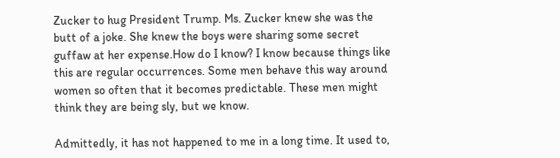Zucker to hug President Trump. Ms. Zucker knew she was the butt of a joke. She knew the boys were sharing some secret guffaw at her expense.How do I know? I know because things like this are regular occurrences. Some men behave this way around women so often that it becomes predictable. These men might think they are being sly, but we know.

Admittedly, it has not happened to me in a long time. It used to,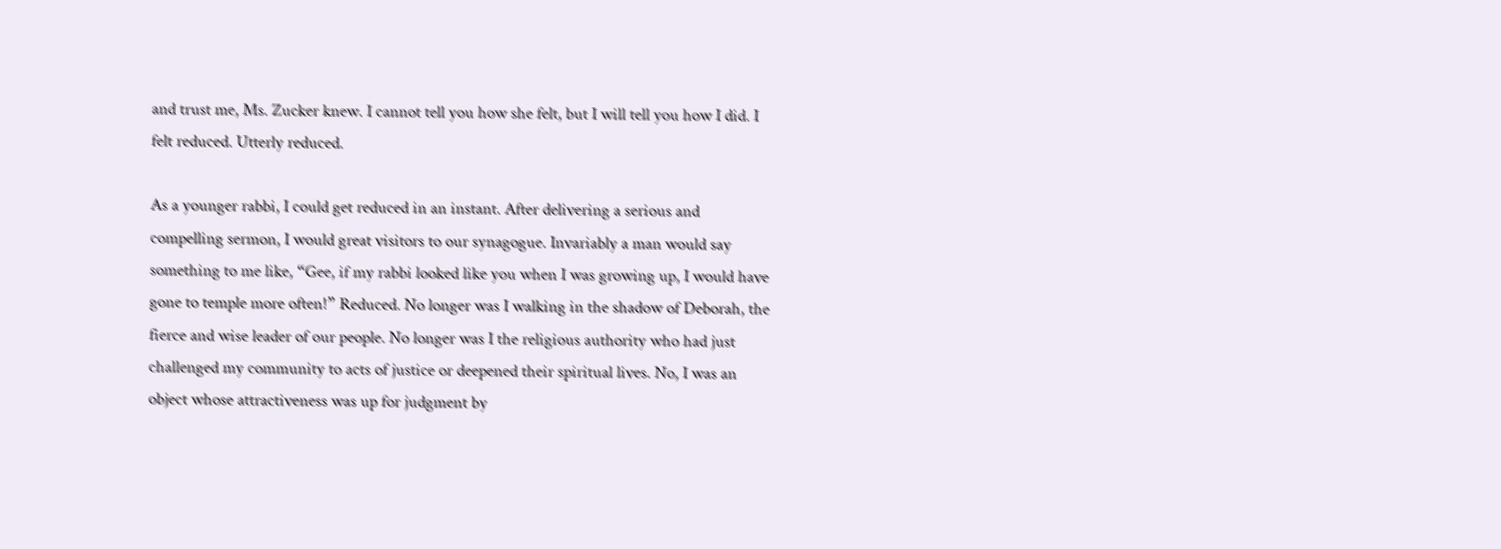and trust me, Ms. Zucker knew. I cannot tell you how she felt, but I will tell you how I did. I felt reduced. Utterly reduced.

As a younger rabbi, I could get reduced in an instant. After delivering a serious and compelling sermon, I would great visitors to our synagogue. Invariably a man would say something to me like, “Gee, if my rabbi looked like you when I was growing up, I would have gone to temple more often!” Reduced. No longer was I walking in the shadow of Deborah, the fierce and wise leader of our people. No longer was I the religious authority who had just challenged my community to acts of justice or deepened their spiritual lives. No, I was an object whose attractiveness was up for judgment by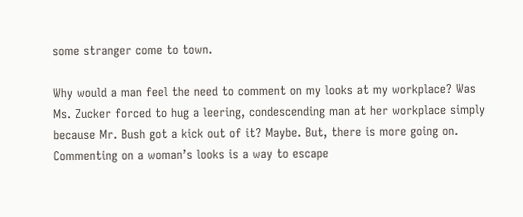some stranger come to town.

Why would a man feel the need to comment on my looks at my workplace? Was Ms. Zucker forced to hug a leering, condescending man at her workplace simply because Mr. Bush got a kick out of it? Maybe. But, there is more going on. Commenting on a woman’s looks is a way to escape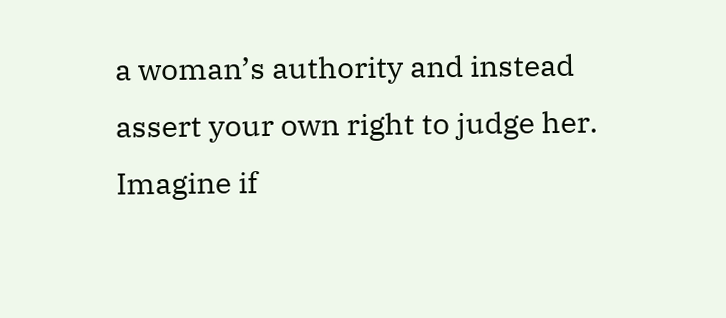a woman’s authority and instead assert your own right to judge her. Imagine if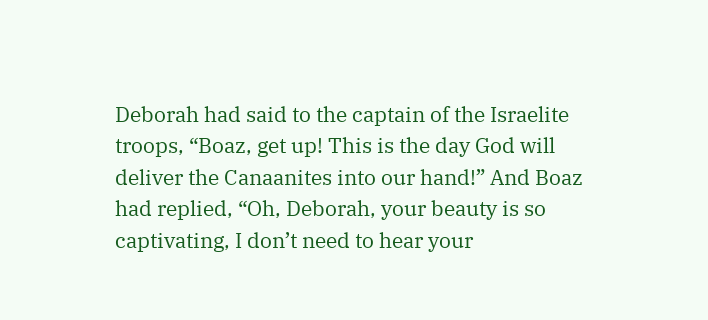Deborah had said to the captain of the Israelite troops, “Boaz, get up! This is the day God will deliver the Canaanites into our hand!” And Boaz had replied, “Oh, Deborah, your beauty is so captivating, I don’t need to hear your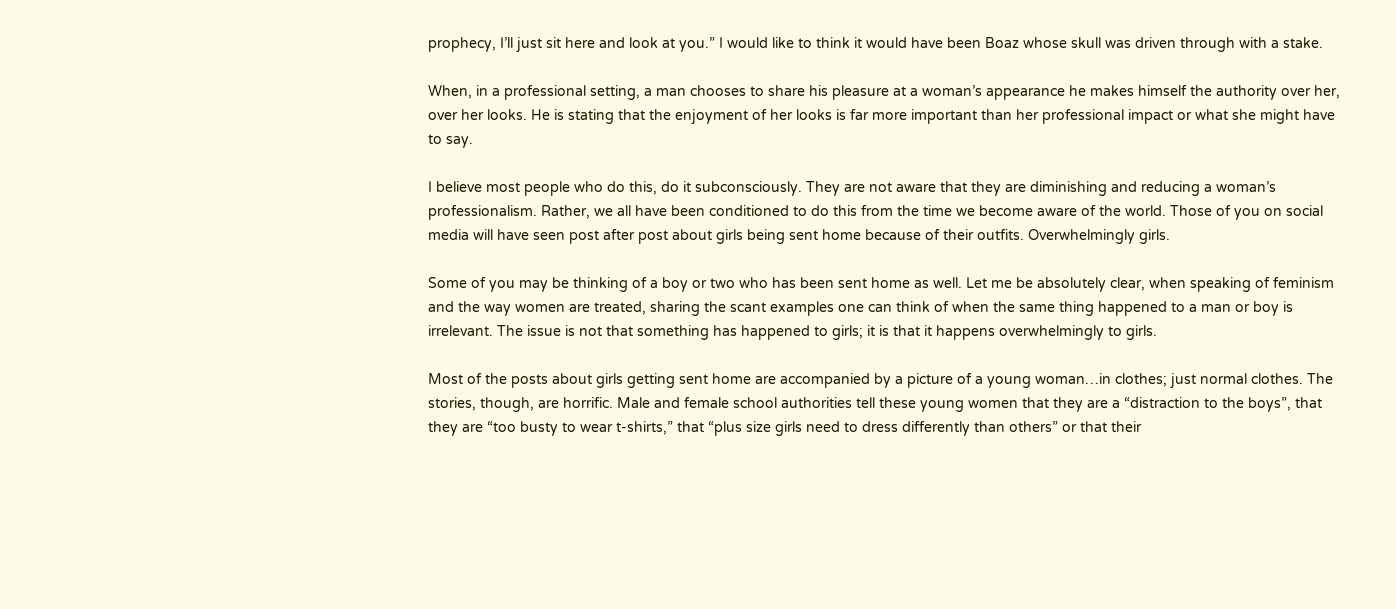prophecy, I’ll just sit here and look at you.” I would like to think it would have been Boaz whose skull was driven through with a stake.

When, in a professional setting, a man chooses to share his pleasure at a woman’s appearance he makes himself the authority over her, over her looks. He is stating that the enjoyment of her looks is far more important than her professional impact or what she might have to say.

I believe most people who do this, do it subconsciously. They are not aware that they are diminishing and reducing a woman’s professionalism. Rather, we all have been conditioned to do this from the time we become aware of the world. Those of you on social media will have seen post after post about girls being sent home because of their outfits. Overwhelmingly girls.

Some of you may be thinking of a boy or two who has been sent home as well. Let me be absolutely clear, when speaking of feminism and the way women are treated, sharing the scant examples one can think of when the same thing happened to a man or boy is irrelevant. The issue is not that something has happened to girls; it is that it happens overwhelmingly to girls.

Most of the posts about girls getting sent home are accompanied by a picture of a young woman…in clothes; just normal clothes. The stories, though, are horrific. Male and female school authorities tell these young women that they are a “distraction to the boys”, that they are “too busty to wear t-shirts,” that “plus size girls need to dress differently than others” or that their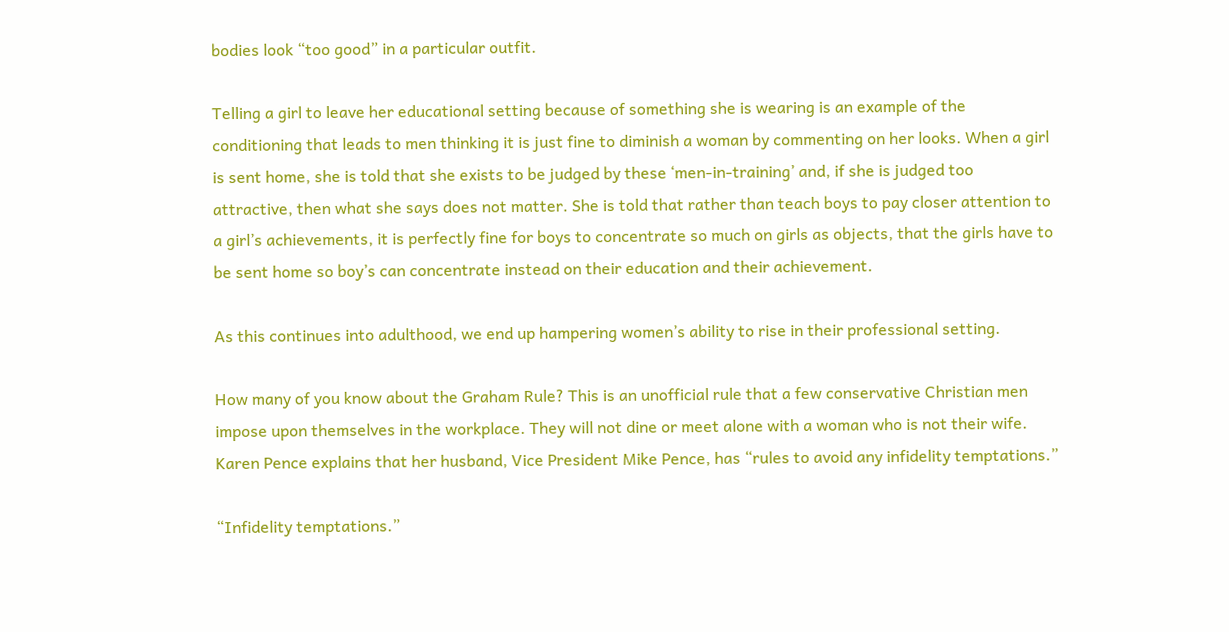bodies look “too good” in a particular outfit.

Telling a girl to leave her educational setting because of something she is wearing is an example of the conditioning that leads to men thinking it is just fine to diminish a woman by commenting on her looks. When a girl is sent home, she is told that she exists to be judged by these ‘men-in-training’ and, if she is judged too attractive, then what she says does not matter. She is told that rather than teach boys to pay closer attention to a girl’s achievements, it is perfectly fine for boys to concentrate so much on girls as objects, that the girls have to be sent home so boy’s can concentrate instead on their education and their achievement.

As this continues into adulthood, we end up hampering women’s ability to rise in their professional setting.

How many of you know about the Graham Rule? This is an unofficial rule that a few conservative Christian men impose upon themselves in the workplace. They will not dine or meet alone with a woman who is not their wife. Karen Pence explains that her husband, Vice President Mike Pence, has “rules to avoid any infidelity temptations.”

“Infidelity temptations.”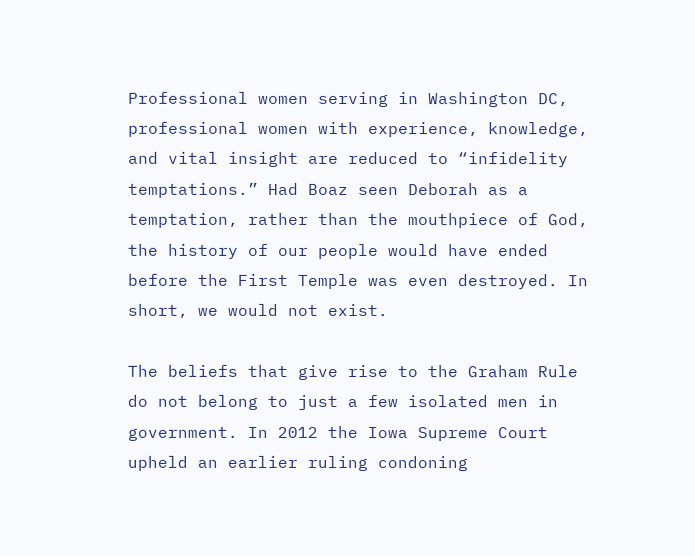Professional women serving in Washington DC, professional women with experience, knowledge, and vital insight are reduced to “infidelity temptations.” Had Boaz seen Deborah as a temptation, rather than the mouthpiece of God, the history of our people would have ended before the First Temple was even destroyed. In short, we would not exist.

The beliefs that give rise to the Graham Rule do not belong to just a few isolated men in government. In 2012 the Iowa Supreme Court upheld an earlier ruling condoning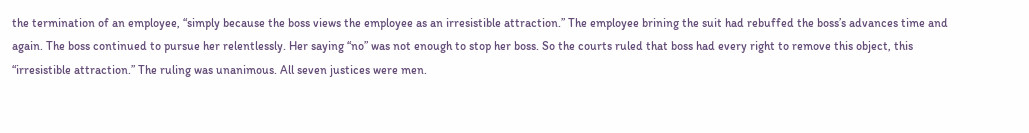the termination of an employee, “simply because the boss views the employee as an irresistible attraction.” The employee brining the suit had rebuffed the boss’s advances time and again. The boss continued to pursue her relentlessly. Her saying “no” was not enough to stop her boss. So the courts ruled that boss had every right to remove this object, this “irresistible attraction.” The ruling was unanimous. All seven justices were men.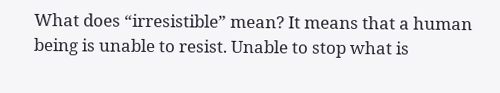What does “irresistible” mean? It means that a human being is unable to resist. Unable to stop what is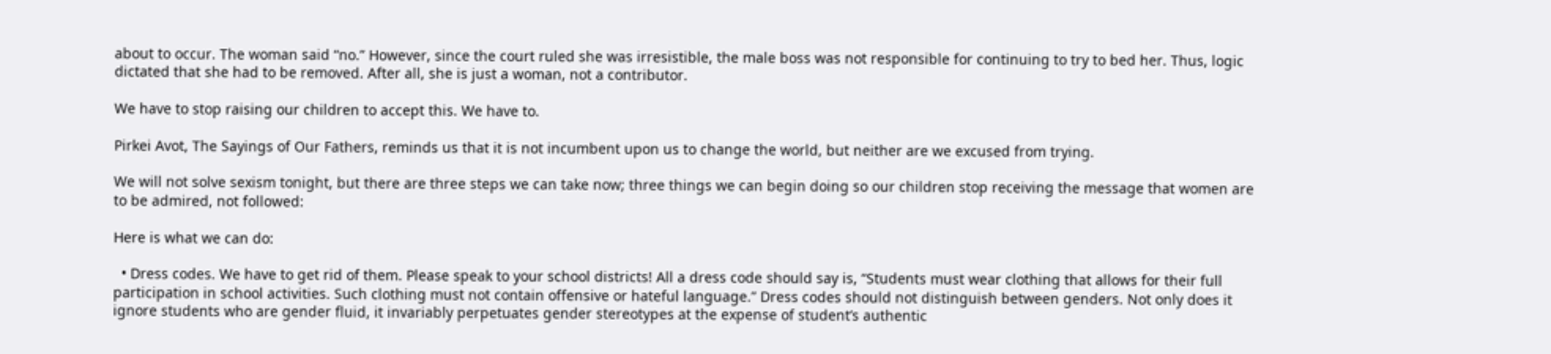about to occur. The woman said “no.” However, since the court ruled she was irresistible, the male boss was not responsible for continuing to try to bed her. Thus, logic dictated that she had to be removed. After all, she is just a woman, not a contributor.

We have to stop raising our children to accept this. We have to.

Pirkei Avot, The Sayings of Our Fathers, reminds us that it is not incumbent upon us to change the world, but neither are we excused from trying.

We will not solve sexism tonight, but there are three steps we can take now; three things we can begin doing so our children stop receiving the message that women are to be admired, not followed:

Here is what we can do:

  • Dress codes. We have to get rid of them. Please speak to your school districts! All a dress code should say is, “Students must wear clothing that allows for their full participation in school activities. Such clothing must not contain offensive or hateful language.” Dress codes should not distinguish between genders. Not only does it ignore students who are gender fluid, it invariably perpetuates gender stereotypes at the expense of student’s authentic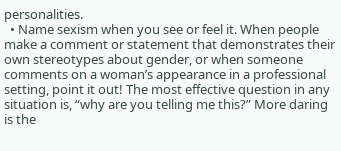personalities.
  • Name sexism when you see or feel it. When people make a comment or statement that demonstrates their own stereotypes about gender, or when someone comments on a woman’s appearance in a professional setting, point it out! The most effective question in any situation is, “why are you telling me this?” More daring is the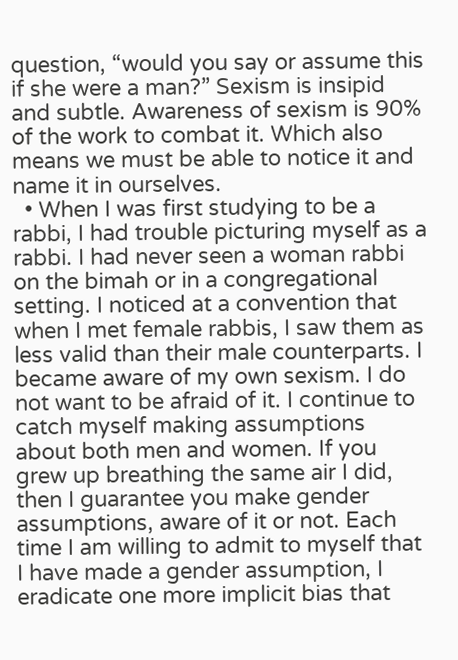question, “would you say or assume this if she were a man?” Sexism is insipid and subtle. Awareness of sexism is 90% of the work to combat it. Which also means we must be able to notice it and name it in ourselves.
  • When I was first studying to be a rabbi, I had trouble picturing myself as a rabbi. I had never seen a woman rabbi on the bimah or in a congregational setting. I noticed at a convention that when I met female rabbis, I saw them as less valid than their male counterparts. I became aware of my own sexism. I do not want to be afraid of it. I continue to catch myself making assumptions about both men and women. If you grew up breathing the same air I did, then I guarantee you make gender assumptions, aware of it or not. Each time I am willing to admit to myself that I have made a gender assumption, I eradicate one more implicit bias that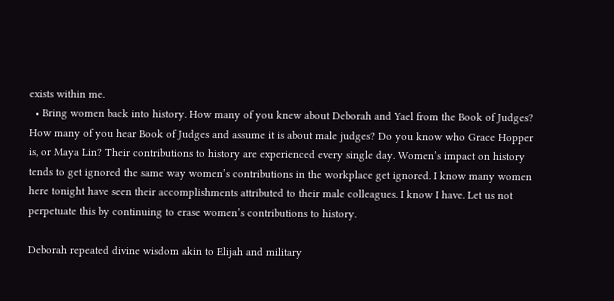exists within me.
  • Bring women back into history. How many of you knew about Deborah and Yael from the Book of Judges? How many of you hear Book of Judges and assume it is about male judges? Do you know who Grace Hopper is, or Maya Lin? Their contributions to history are experienced every single day. Women’s impact on history tends to get ignored the same way women’s contributions in the workplace get ignored. I know many women here tonight have seen their accomplishments attributed to their male colleagues. I know I have. Let us not perpetuate this by continuing to erase women’s contributions to history.

Deborah repeated divine wisdom akin to Elijah and military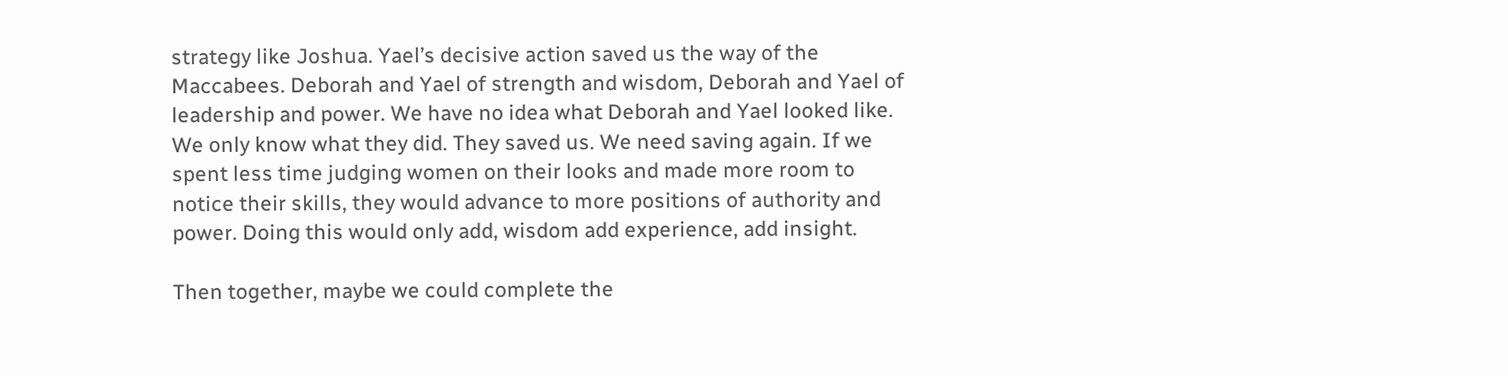strategy like Joshua. Yael’s decisive action saved us the way of the Maccabees. Deborah and Yael of strength and wisdom, Deborah and Yael of leadership and power. We have no idea what Deborah and Yael looked like. We only know what they did. They saved us. We need saving again. If we spent less time judging women on their looks and made more room to notice their skills, they would advance to more positions of authority and power. Doing this would only add, wisdom add experience, add insight.

Then together, maybe we could complete the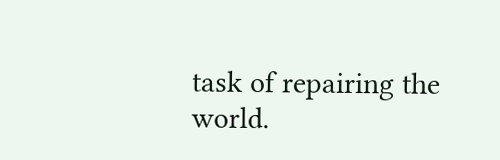task of repairing the world.